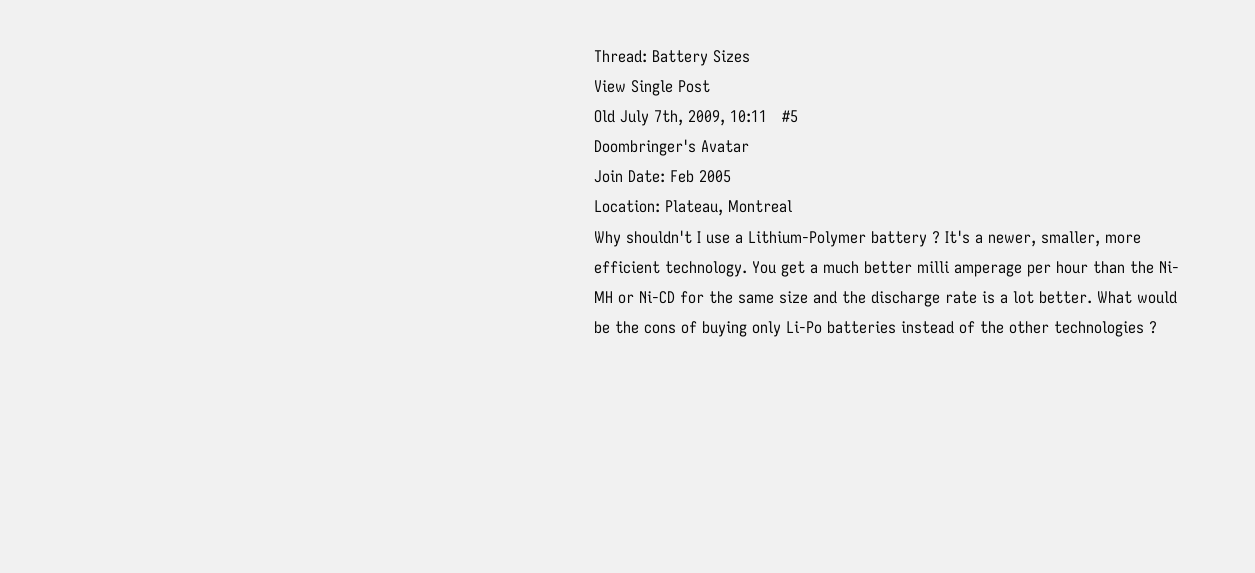Thread: Battery Sizes
View Single Post
Old July 7th, 2009, 10:11   #5
Doombringer's Avatar
Join Date: Feb 2005
Location: Plateau, Montreal
Why shouldn't I use a Lithium-Polymer battery ? It's a newer, smaller, more efficient technology. You get a much better milli amperage per hour than the Ni-MH or Ni-CD for the same size and the discharge rate is a lot better. What would be the cons of buying only Li-Po batteries instead of the other technologies ?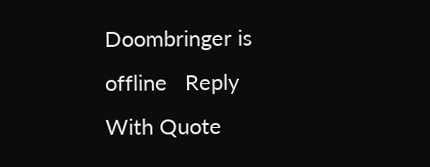Doombringer is offline   Reply With Quote